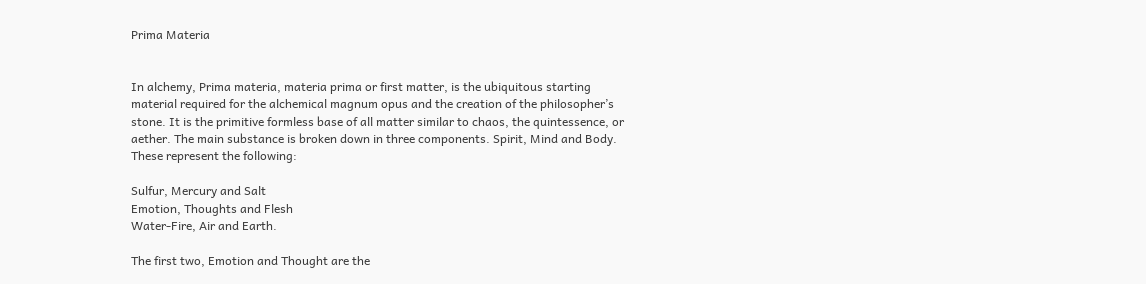Prima Materia


In alchemy, Prima materia, materia prima or first matter, is the ubiquitous starting material required for the alchemical magnum opus and the creation of the philosopher’s stone. It is the primitive formless base of all matter similar to chaos, the quintessence, or aether. The main substance is broken down in three components. Spirit, Mind and Body. These represent the following:

Sulfur, Mercury and Salt
Emotion, Thoughts and Flesh
Water-Fire, Air and Earth.

The first two, Emotion and Thought are the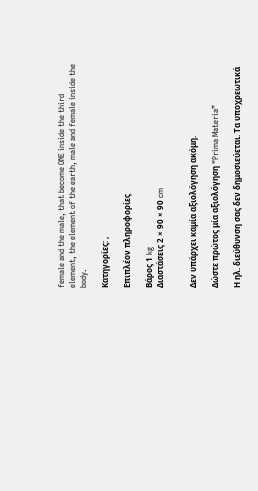female and the male, that become ONE inside the third element, the element of the earth, male and female inside the body.

Κατηγορίες: ,

Επιπλέον πληροφορίες

Βάρος 1 kg
Διαστάσεις 2 × 90 × 90 cm


Δεν υπάρχει καμία αξιολόγηση ακόμη.

Δώστε πρώτος μία αξιολόγηση “Prima Materia”

Η ηλ. διεύθυνση σας δεν δημοσιεύεται. Τα υποχρεωτικά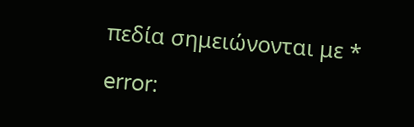πεδία σημειώνονται με *

error: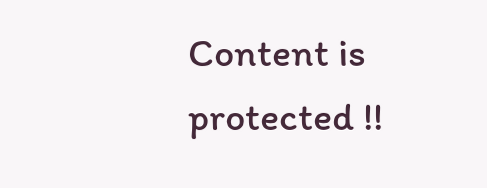Content is protected !!